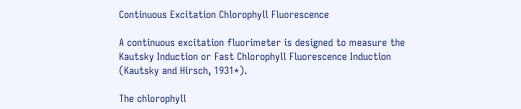Continuous Excitation Chlorophyll Fluorescence

A continuous excitation fluorimeter is designed to measure the Kautsky Induction or Fast Chlorophyll Fluorescence Induction (Kautsky and Hirsch, 1931*).

The chlorophyll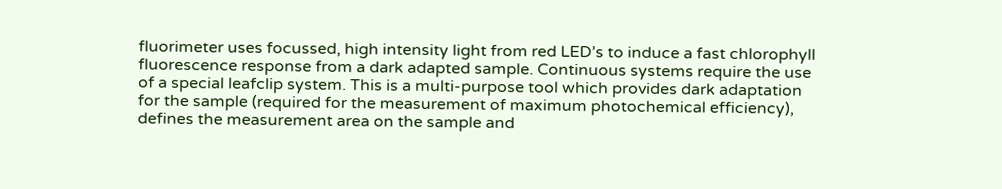fluorimeter uses focussed, high intensity light from red LED’s to induce a fast chlorophyll fluorescence response from a dark adapted sample. Continuous systems require the use of a special leafclip system. This is a multi-purpose tool which provides dark adaptation for the sample (required for the measurement of maximum photochemical efficiency), defines the measurement area on the sample and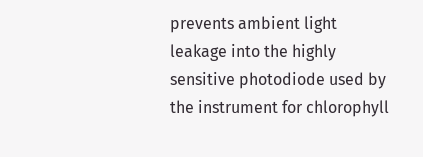prevents ambient light leakage into the highly sensitive photodiode used by the instrument for chlorophyll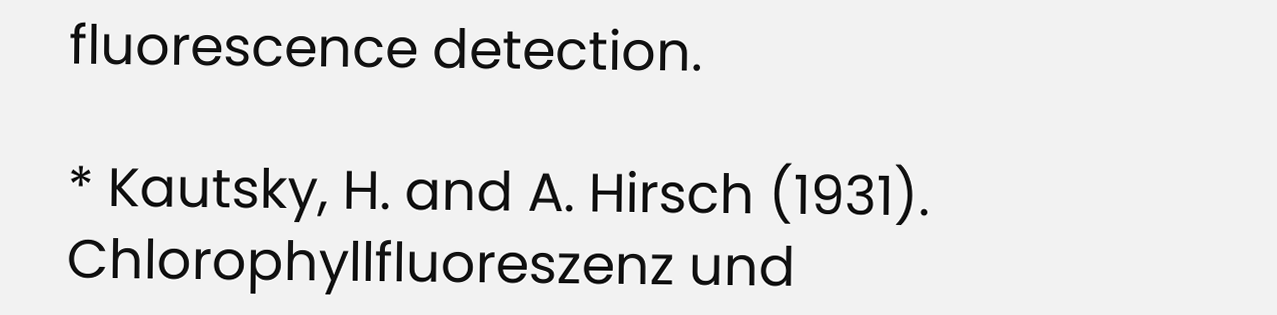fluorescence detection.

* Kautsky, H. and A. Hirsch (1931). Chlorophyllfluoreszenz und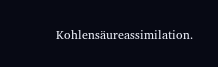Kohlensäureassimilation.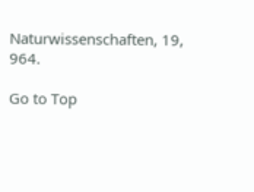Naturwissenschaften, 19, 964.

Go to Top